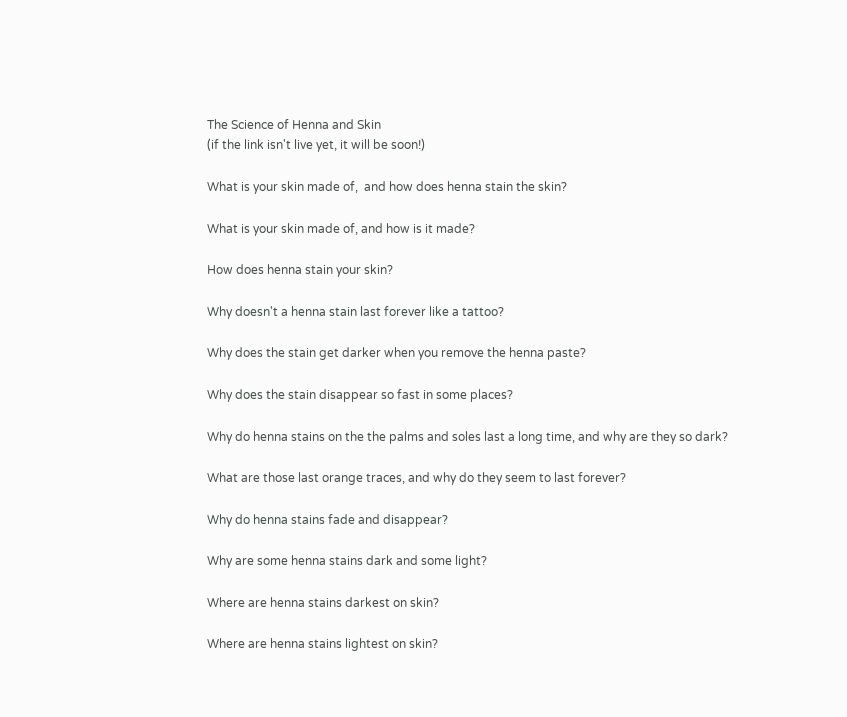The Science of Henna and Skin
(if the link isn't live yet, it will be soon!)

What is your skin made of,  and how does henna stain the skin?

What is your skin made of, and how is it made?

How does henna stain your skin?

Why doesn't a henna stain last forever like a tattoo?

Why does the stain get darker when you remove the henna paste?

Why does the stain disappear so fast in some places?

Why do henna stains on the the palms and soles last a long time, and why are they so dark?

What are those last orange traces, and why do they seem to last forever?

Why do henna stains fade and disappear?

Why are some henna stains dark and some light?

Where are henna stains darkest on skin?

Where are henna stains lightest on skin?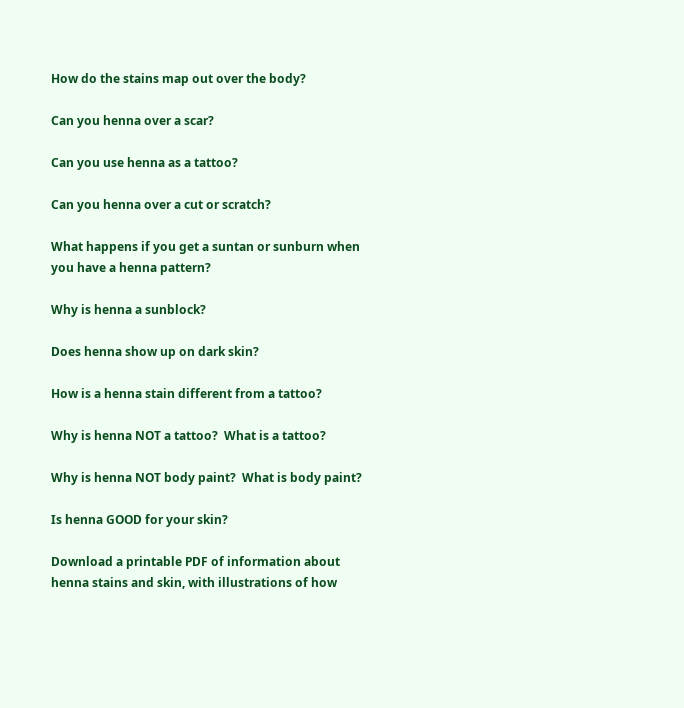How do the stains map out over the body?

Can you henna over a scar?

Can you use henna as a tattoo?

Can you henna over a cut or scratch?

What happens if you get a suntan or sunburn when you have a henna pattern?

Why is henna a sunblock?

Does henna show up on dark skin?

How is a henna stain different from a tattoo?

Why is henna NOT a tattoo?  What is a tattoo?

Why is henna NOT body paint?  What is body paint?

Is henna GOOD for your skin?

Download a printable PDF of information about henna stains and skin, with illustrations of how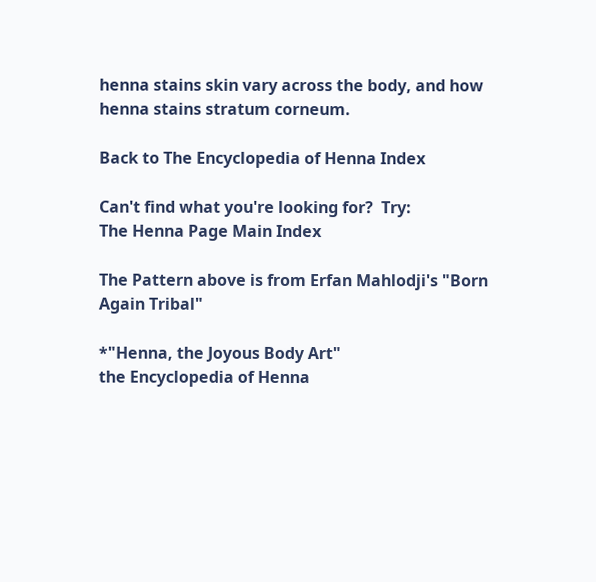henna stains skin vary across the body, and how henna stains stratum corneum.

Back to The Encyclopedia of Henna Index

Can't find what you're looking for?  Try:
The Henna Page Main Index

The Pattern above is from Erfan Mahlodji's "Born Again Tribal"

*"Henna, the Joyous Body Art"
the Encyclopedia of Henna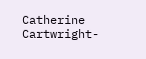Catherine Cartwright-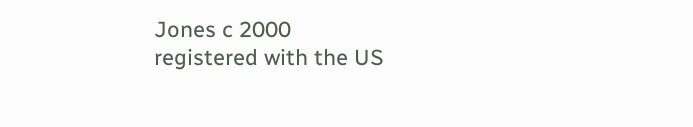Jones c 2000
registered with the US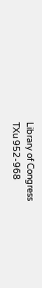Library of Congress
TXu 952-968